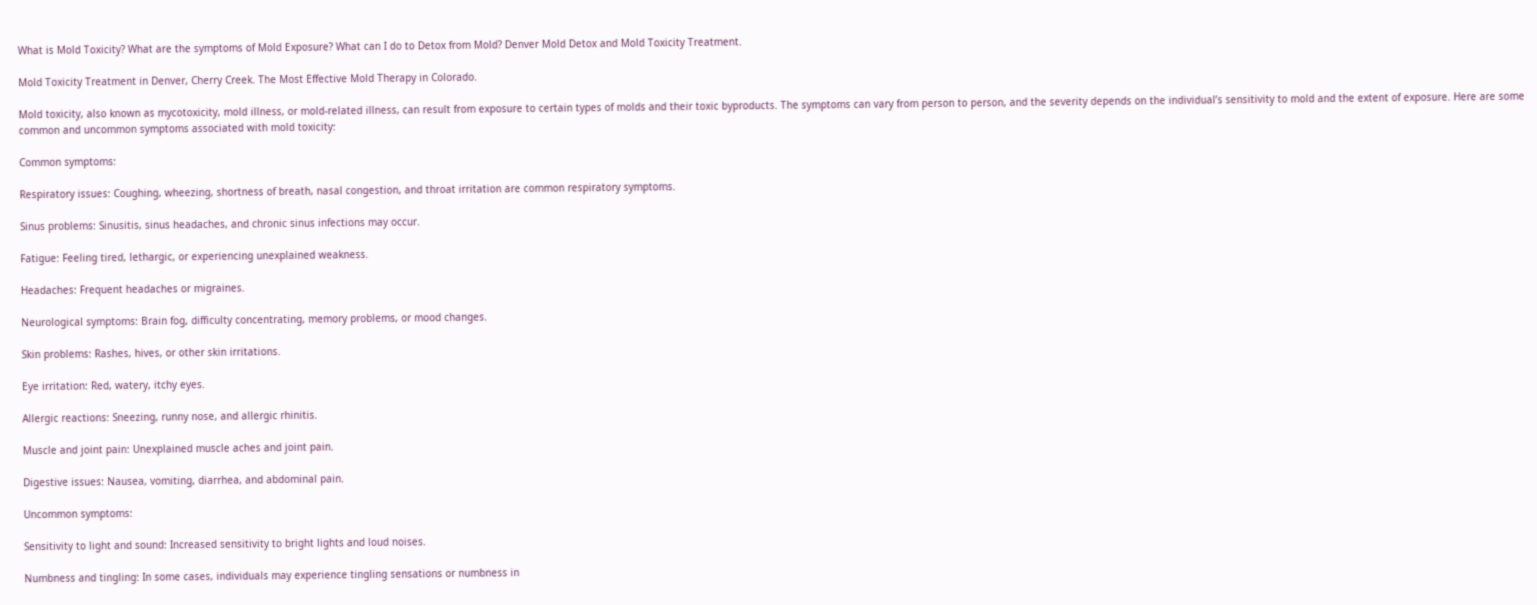What is Mold Toxicity? What are the symptoms of Mold Exposure? What can I do to Detox from Mold? Denver Mold Detox and Mold Toxicity Treatment.

Mold Toxicity Treatment in Denver, Cherry Creek. The Most Effective Mold Therapy in Colorado.

Mold toxicity, also known as mycotoxicity, mold illness, or mold-related illness, can result from exposure to certain types of molds and their toxic byproducts. The symptoms can vary from person to person, and the severity depends on the individual’s sensitivity to mold and the extent of exposure. Here are some common and uncommon symptoms associated with mold toxicity:

Common symptoms:

Respiratory issues: Coughing, wheezing, shortness of breath, nasal congestion, and throat irritation are common respiratory symptoms.

Sinus problems: Sinusitis, sinus headaches, and chronic sinus infections may occur.

Fatigue: Feeling tired, lethargic, or experiencing unexplained weakness.

Headaches: Frequent headaches or migraines.

Neurological symptoms: Brain fog, difficulty concentrating, memory problems, or mood changes.

Skin problems: Rashes, hives, or other skin irritations.

Eye irritation: Red, watery, itchy eyes.

Allergic reactions: Sneezing, runny nose, and allergic rhinitis.

Muscle and joint pain: Unexplained muscle aches and joint pain.

Digestive issues: Nausea, vomiting, diarrhea, and abdominal pain.

Uncommon symptoms:

Sensitivity to light and sound: Increased sensitivity to bright lights and loud noises.

Numbness and tingling: In some cases, individuals may experience tingling sensations or numbness in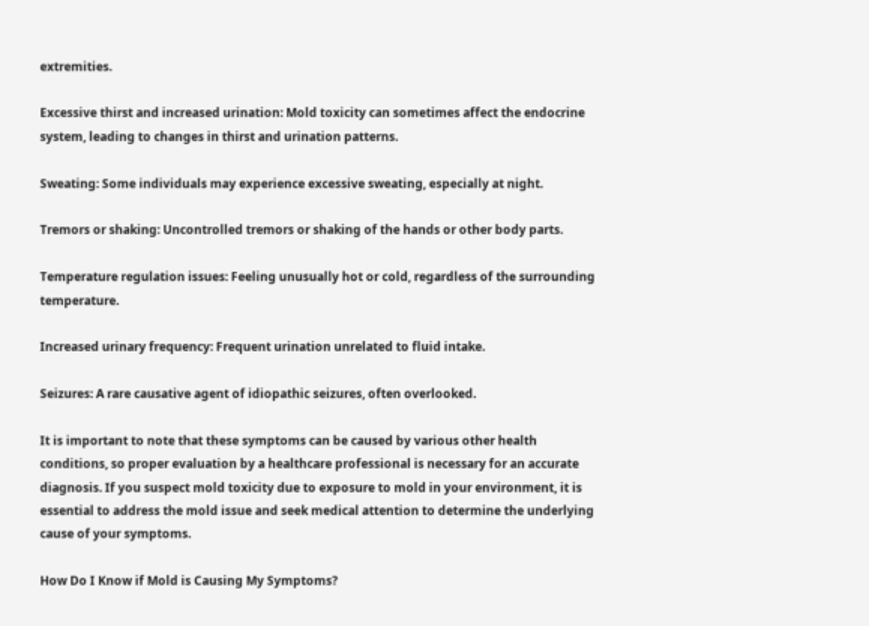extremities.

Excessive thirst and increased urination: Mold toxicity can sometimes affect the endocrine system, leading to changes in thirst and urination patterns.

Sweating: Some individuals may experience excessive sweating, especially at night.

Tremors or shaking: Uncontrolled tremors or shaking of the hands or other body parts.

Temperature regulation issues: Feeling unusually hot or cold, regardless of the surrounding temperature.

Increased urinary frequency: Frequent urination unrelated to fluid intake.

Seizures: A rare causative agent of idiopathic seizures, often overlooked.

It is important to note that these symptoms can be caused by various other health conditions, so proper evaluation by a healthcare professional is necessary for an accurate diagnosis. If you suspect mold toxicity due to exposure to mold in your environment, it is essential to address the mold issue and seek medical attention to determine the underlying cause of your symptoms.

How Do I Know if Mold is Causing My Symptoms?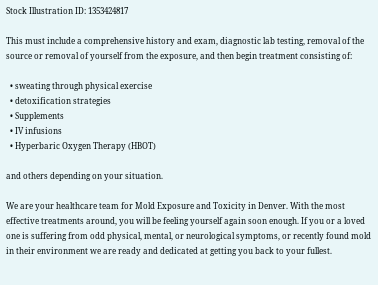Stock Illustration ID: 1353424817

This must include a comprehensive history and exam, diagnostic lab testing, removal of the source or removal of yourself from the exposure, and then begin treatment consisting of:

  • sweating through physical exercise
  • detoxification strategies
  • Supplements
  • IV infusions
  • Hyperbaric Oxygen Therapy (HBOT)

and others depending on your situation.

We are your healthcare team for Mold Exposure and Toxicity in Denver. With the most effective treatments around, you will be feeling yourself again soon enough. If you or a loved one is suffering from odd physical, mental, or neurological symptoms, or recently found mold in their environment we are ready and dedicated at getting you back to your fullest.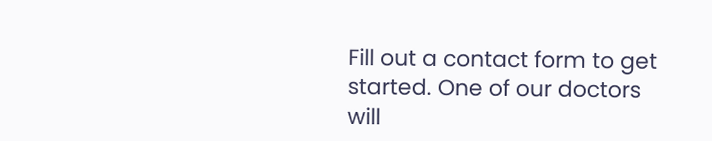Fill out a contact form to get started. One of our doctors will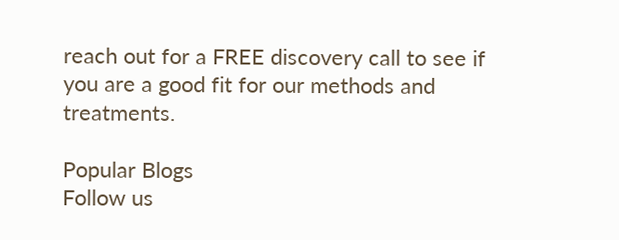reach out for a FREE discovery call to see if you are a good fit for our methods and treatments.

Popular Blogs
Follow us